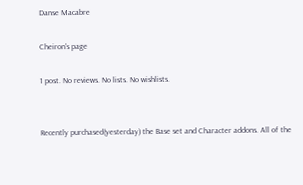Danse Macabre

Cheiron's page

1 post. No reviews. No lists. No wishlists.


Recently purchased(yesterday) the Base set and Character addons. All of the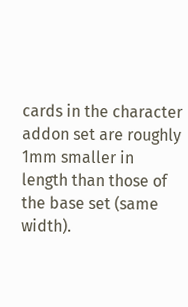cards in the character addon set are roughly 1mm smaller in length than those of the base set (same width).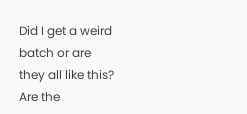Did I get a weird batch or are they all like this? Are the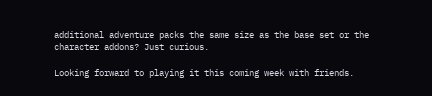additional adventure packs the same size as the base set or the character addons? Just curious.

Looking forward to playing it this coming week with friends.